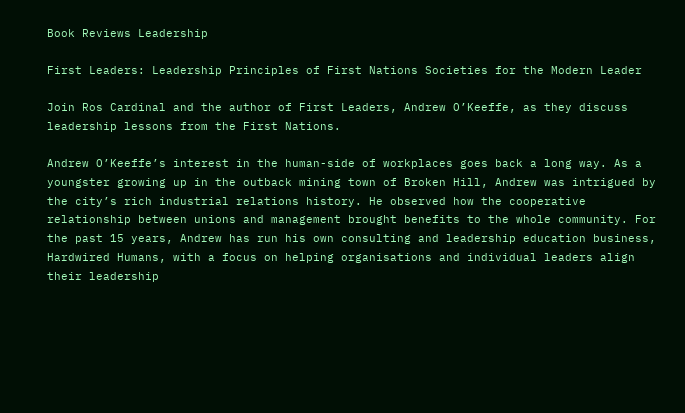Book Reviews Leadership

First Leaders: Leadership Principles of First Nations Societies for the Modern Leader

Join Ros Cardinal and the author of First Leaders, Andrew O’Keeffe, as they discuss leadership lessons from the First Nations.

Andrew O’Keeffe’s interest in the human-side of workplaces goes back a long way. As a youngster growing up in the outback mining town of Broken Hill, Andrew was intrigued by the city’s rich industrial relations history. He observed how the cooperative relationship between unions and management brought benefits to the whole community. For the past 15 years, Andrew has run his own consulting and leadership education business, Hardwired Humans, with a focus on helping organisations and individual leaders align their leadership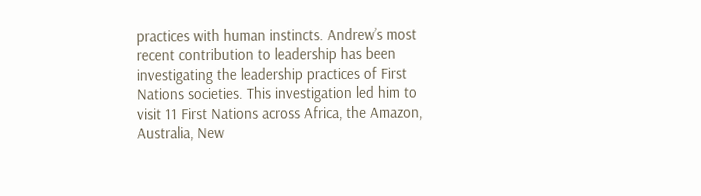practices with human instincts. Andrew’s most recent contribution to leadership has been investigating the leadership practices of First Nations societies. This investigation led him to visit 11 First Nations across Africa, the Amazon, Australia, New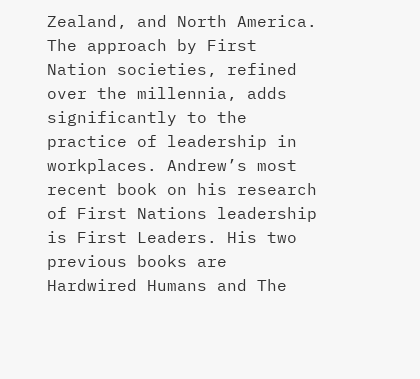Zealand, and North America. The approach by First Nation societies, refined over the millennia, adds significantly to the practice of leadership in workplaces. Andrew’s most recent book on his research of First Nations leadership is First Leaders. His two previous books are Hardwired Humans and The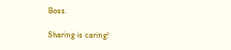Boss.

Sharing is caring!